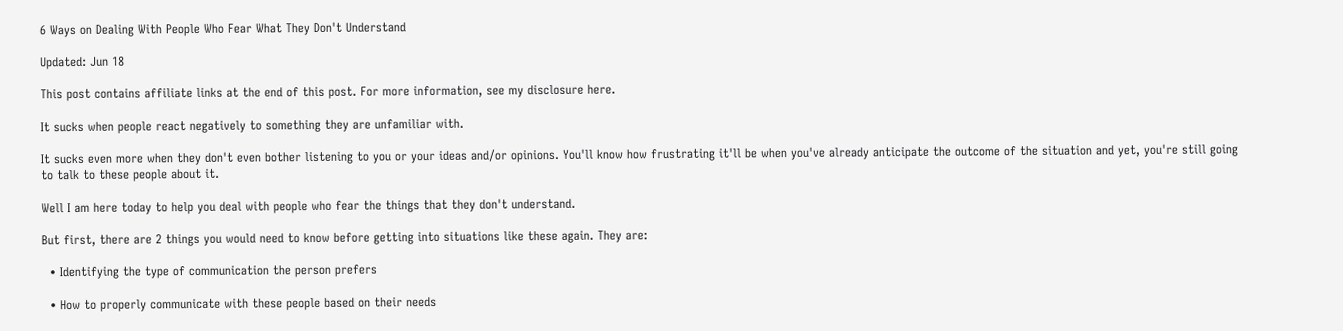6 Ways on Dealing With People Who Fear What They Don't Understand

Updated: Jun 18

This post contains affiliate links at the end of this post. For more information, see my disclosure here.

It sucks when people react negatively to something they are unfamiliar with.

It sucks even more when they don't even bother listening to you or your ideas and/or opinions. You'll know how frustrating it'll be when you've already anticipate the outcome of the situation and yet, you're still going to talk to these people about it.

Well I am here today to help you deal with people who fear the things that they don't understand.

But first, there are 2 things you would need to know before getting into situations like these again. They are:

  • Identifying the type of communication the person prefers

  • How to properly communicate with these people based on their needs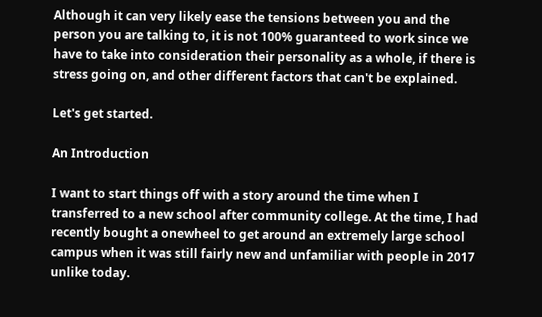Although it can very likely ease the tensions between you and the person you are talking to, it is not 100% guaranteed to work since we have to take into consideration their personality as a whole, if there is stress going on, and other different factors that can't be explained.

Let's get started.

An Introduction

I want to start things off with a story around the time when I transferred to a new school after community college. At the time, I had recently bought a onewheel to get around an extremely large school campus when it was still fairly new and unfamiliar with people in 2017 unlike today.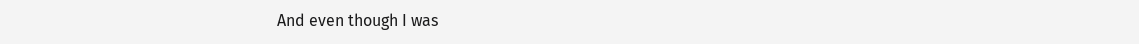And even though I was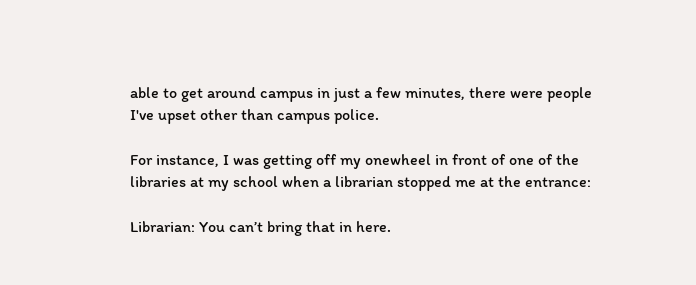able to get around campus in just a few minutes, there were people I've upset other than campus police.

For instance, I was getting off my onewheel in front of one of the libraries at my school when a librarian stopped me at the entrance:

Librarian: You can’t bring that in here.